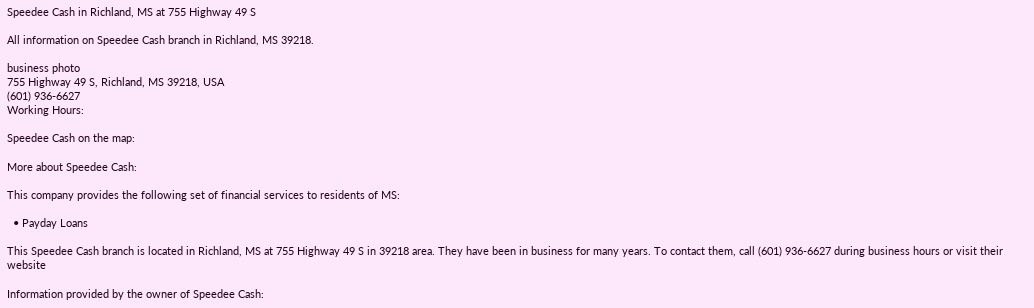Speedee Cash in Richland, MS at 755 Highway 49 S

All information on Speedee Cash branch in Richland, MS 39218.

business photo
755 Highway 49 S, Richland, MS 39218, USA
(601) 936-6627
Working Hours:

Speedee Cash on the map:

More about Speedee Cash:

This company provides the following set of financial services to residents of MS:

  • Payday Loans

This Speedee Cash branch is located in Richland, MS at 755 Highway 49 S in 39218 area. They have been in business for many years. To contact them, call (601) 936-6627 during business hours or visit their website

Information provided by the owner of Speedee Cash: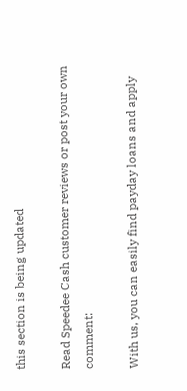this section is being updated

Read Speedee Cash customer reviews or post your own comment:

With us, you can easily find payday loans and apply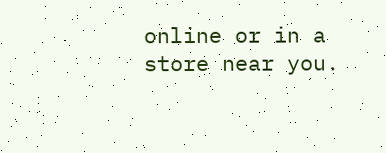online or in a store near you.